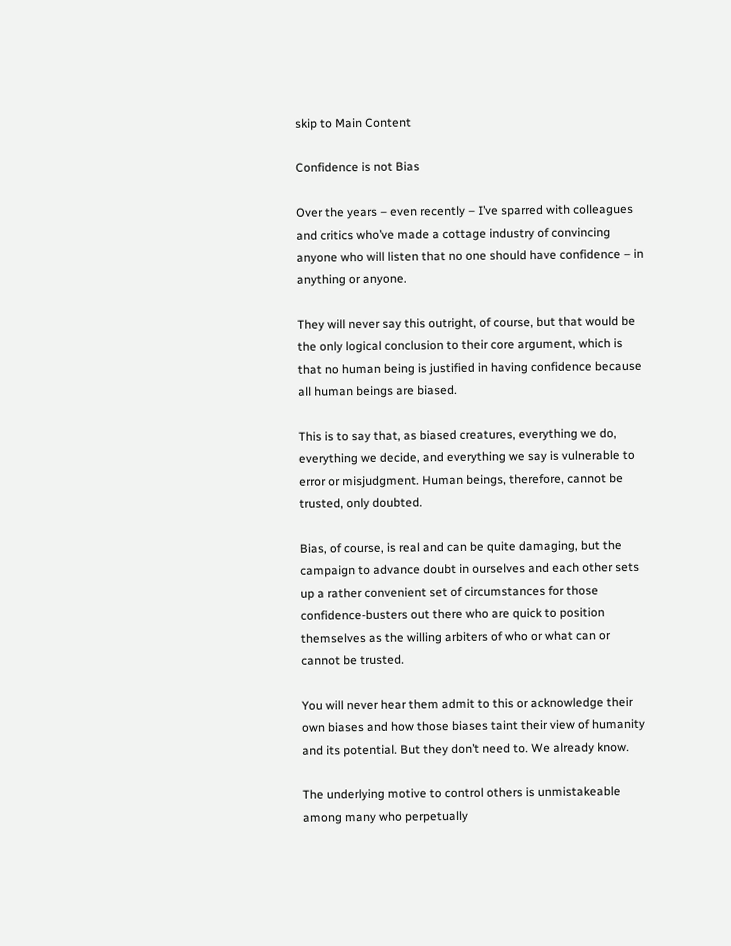skip to Main Content

Confidence is not Bias

Over the years – even recently – I’ve sparred with colleagues and critics who’ve made a cottage industry of convincing anyone who will listen that no one should have confidence – in anything or anyone.

They will never say this outright, of course, but that would be the only logical conclusion to their core argument, which is that no human being is justified in having confidence because all human beings are biased.

This is to say that, as biased creatures, everything we do, everything we decide, and everything we say is vulnerable to error or misjudgment. Human beings, therefore, cannot be trusted, only doubted.

Bias, of course, is real and can be quite damaging, but the campaign to advance doubt in ourselves and each other sets up a rather convenient set of circumstances for those confidence-busters out there who are quick to position themselves as the willing arbiters of who or what can or cannot be trusted.

You will never hear them admit to this or acknowledge their own biases and how those biases taint their view of humanity and its potential. But they don’t need to. We already know.

The underlying motive to control others is unmistakeable among many who perpetually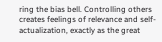ring the bias bell. Controlling others creates feelings of relevance and self-actualization, exactly as the great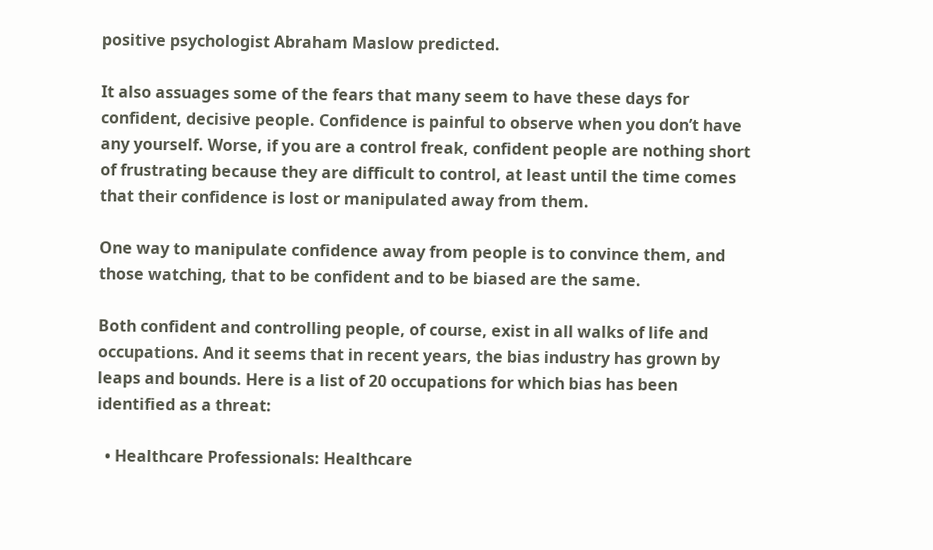positive psychologist Abraham Maslow predicted.

It also assuages some of the fears that many seem to have these days for confident, decisive people. Confidence is painful to observe when you don’t have any yourself. Worse, if you are a control freak, confident people are nothing short of frustrating because they are difficult to control, at least until the time comes that their confidence is lost or manipulated away from them.

One way to manipulate confidence away from people is to convince them, and those watching, that to be confident and to be biased are the same.

Both confident and controlling people, of course, exist in all walks of life and occupations. And it seems that in recent years, the bias industry has grown by leaps and bounds. Here is a list of 20 occupations for which bias has been identified as a threat:

  • Healthcare Professionals: Healthcare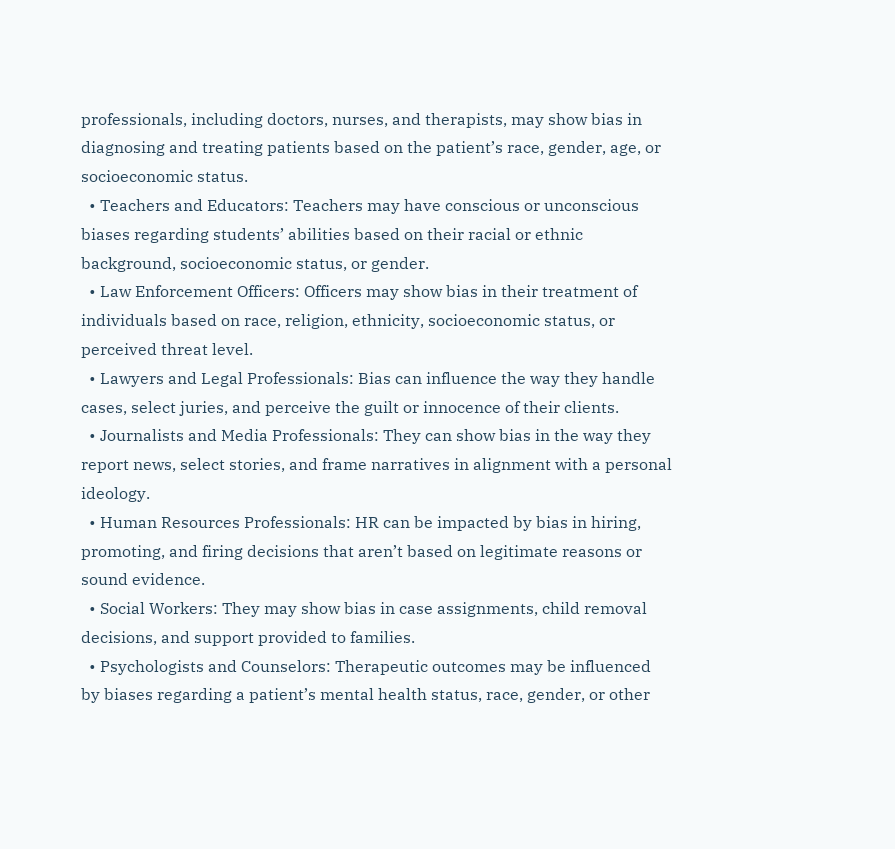professionals, including doctors, nurses, and therapists, may show bias in diagnosing and treating patients based on the patient’s race, gender, age, or socioeconomic status.
  • Teachers and Educators: Teachers may have conscious or unconscious biases regarding students’ abilities based on their racial or ethnic background, socioeconomic status, or gender.
  • Law Enforcement Officers: Officers may show bias in their treatment of individuals based on race, religion, ethnicity, socioeconomic status, or perceived threat level.
  • Lawyers and Legal Professionals: Bias can influence the way they handle cases, select juries, and perceive the guilt or innocence of their clients.
  • Journalists and Media Professionals: They can show bias in the way they report news, select stories, and frame narratives in alignment with a personal ideology.
  • Human Resources Professionals: HR can be impacted by bias in hiring, promoting, and firing decisions that aren’t based on legitimate reasons or sound evidence.
  • Social Workers: They may show bias in case assignments, child removal decisions, and support provided to families.
  • Psychologists and Counselors: Therapeutic outcomes may be influenced by biases regarding a patient’s mental health status, race, gender, or other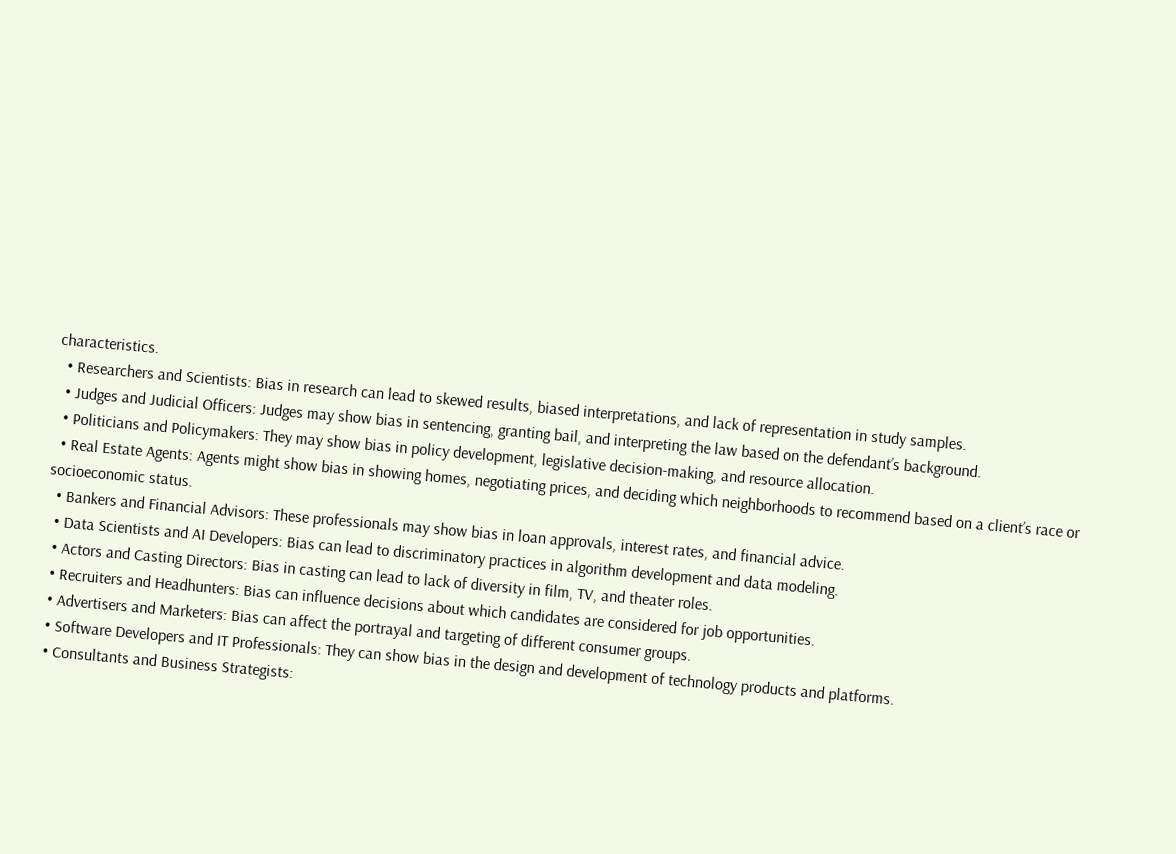characteristics.
  • Researchers and Scientists: Bias in research can lead to skewed results, biased interpretations, and lack of representation in study samples.
  • Judges and Judicial Officers: Judges may show bias in sentencing, granting bail, and interpreting the law based on the defendant’s background.
  • Politicians and Policymakers: They may show bias in policy development, legislative decision-making, and resource allocation.
  • Real Estate Agents: Agents might show bias in showing homes, negotiating prices, and deciding which neighborhoods to recommend based on a client’s race or socioeconomic status.
  • Bankers and Financial Advisors: These professionals may show bias in loan approvals, interest rates, and financial advice.
  • Data Scientists and AI Developers: Bias can lead to discriminatory practices in algorithm development and data modeling.
  • Actors and Casting Directors: Bias in casting can lead to lack of diversity in film, TV, and theater roles.
  • Recruiters and Headhunters: Bias can influence decisions about which candidates are considered for job opportunities.
  • Advertisers and Marketers: Bias can affect the portrayal and targeting of different consumer groups.
  • Software Developers and IT Professionals: They can show bias in the design and development of technology products and platforms.
  • Consultants and Business Strategists: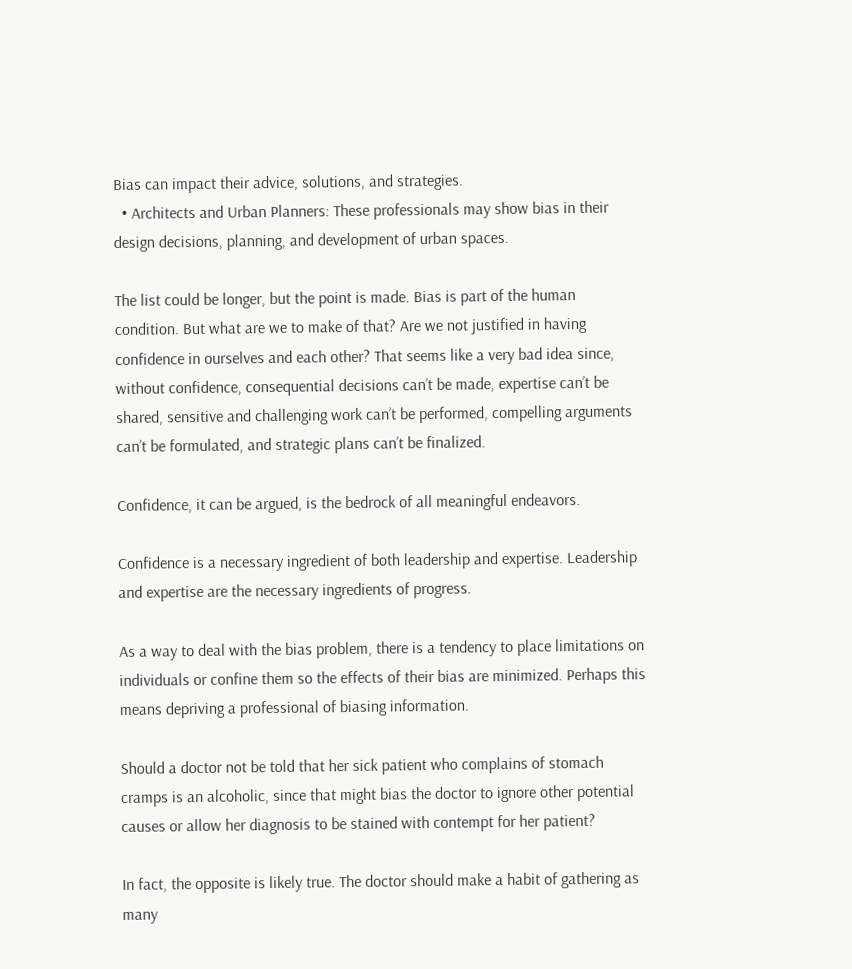Bias can impact their advice, solutions, and strategies.
  • Architects and Urban Planners: These professionals may show bias in their design decisions, planning, and development of urban spaces.

The list could be longer, but the point is made. Bias is part of the human condition. But what are we to make of that? Are we not justified in having confidence in ourselves and each other? That seems like a very bad idea since, without confidence, consequential decisions can’t be made, expertise can’t be shared, sensitive and challenging work can’t be performed, compelling arguments can’t be formulated, and strategic plans can’t be finalized.

Confidence, it can be argued, is the bedrock of all meaningful endeavors.

Confidence is a necessary ingredient of both leadership and expertise. Leadership and expertise are the necessary ingredients of progress.

As a way to deal with the bias problem, there is a tendency to place limitations on individuals or confine them so the effects of their bias are minimized. Perhaps this means depriving a professional of biasing information.

Should a doctor not be told that her sick patient who complains of stomach cramps is an alcoholic, since that might bias the doctor to ignore other potential causes or allow her diagnosis to be stained with contempt for her patient?

In fact, the opposite is likely true. The doctor should make a habit of gathering as many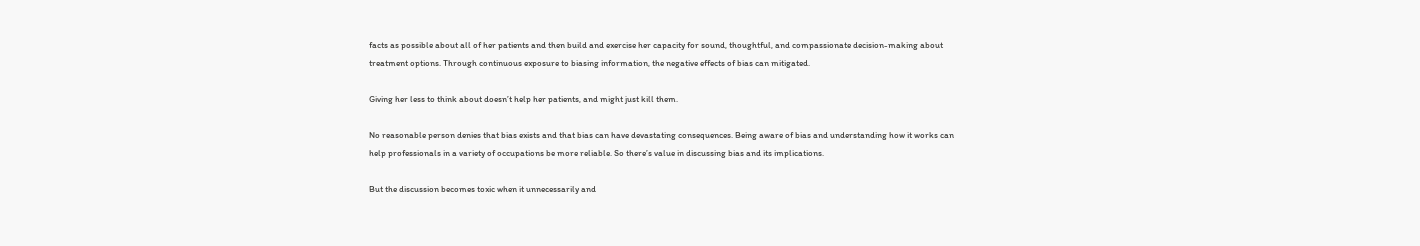facts as possible about all of her patients and then build and exercise her capacity for sound, thoughtful, and compassionate decision-making about treatment options. Through continuous exposure to biasing information, the negative effects of bias can mitigated.

Giving her less to think about doesn’t help her patients, and might just kill them.

No reasonable person denies that bias exists and that bias can have devastating consequences. Being aware of bias and understanding how it works can help professionals in a variety of occupations be more reliable. So there’s value in discussing bias and its implications.

But the discussion becomes toxic when it unnecessarily and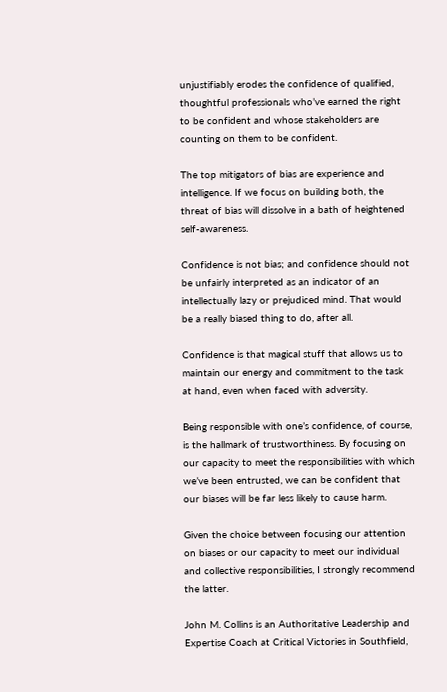unjustifiably erodes the confidence of qualified, thoughtful professionals who’ve earned the right to be confident and whose stakeholders are counting on them to be confident.

The top mitigators of bias are experience and intelligence. If we focus on building both, the threat of bias will dissolve in a bath of heightened self-awareness.

Confidence is not bias; and confidence should not be unfairly interpreted as an indicator of an intellectually lazy or prejudiced mind. That would be a really biased thing to do, after all.

Confidence is that magical stuff that allows us to maintain our energy and commitment to the task at hand, even when faced with adversity.

Being responsible with one’s confidence, of course, is the hallmark of trustworthiness. By focusing on our capacity to meet the responsibilities with which we’ve been entrusted, we can be confident that our biases will be far less likely to cause harm.

Given the choice between focusing our attention on biases or our capacity to meet our individual and collective responsibilities, I strongly recommend the latter.

John M. Collins is an Authoritative Leadership and Expertise Coach at Critical Victories in Southfield,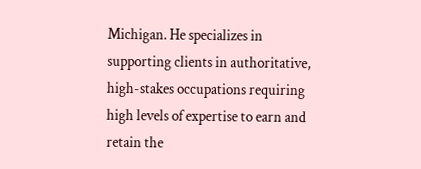Michigan. He specializes in supporting clients in authoritative, high-stakes occupations requiring high levels of expertise to earn and retain the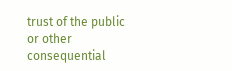trust of the public or other consequential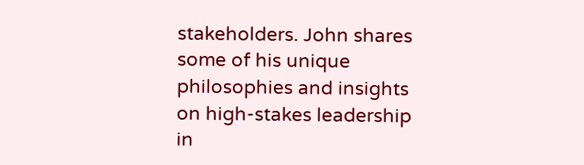stakeholders. John shares some of his unique philosophies and insights on high-stakes leadership in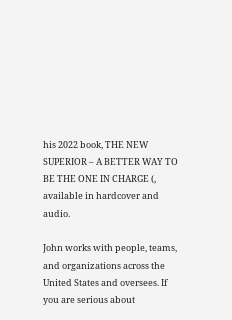his 2022 book, THE NEW SUPERIOR – A BETTER WAY TO BE THE ONE IN CHARGE (, available in hardcover and audio.

John works with people, teams, and organizations across the United States and oversees. If you are serious about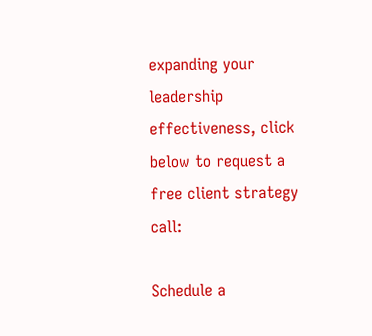expanding your leadership effectiveness, click below to request a free client strategy call:

Schedule a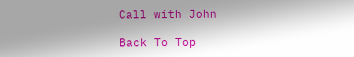Call with John

Back To Top